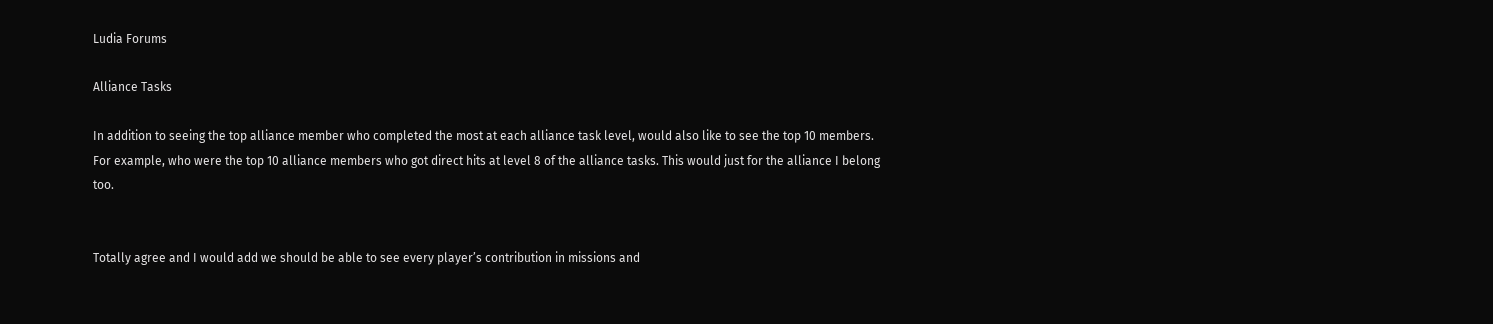Ludia Forums

Alliance Tasks

In addition to seeing the top alliance member who completed the most at each alliance task level, would also like to see the top 10 members. For example, who were the top 10 alliance members who got direct hits at level 8 of the alliance tasks. This would just for the alliance I belong too.


Totally agree and I would add we should be able to see every player’s contribution in missions and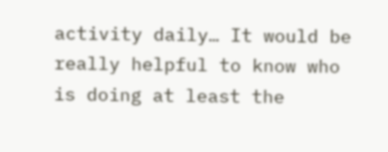activity daily… It would be really helpful to know who is doing at least the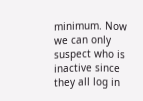minimum. Now we can only suspect who is inactive since they all log in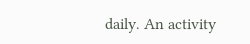daily. An activity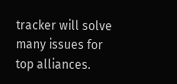tracker will solve many issues for top alliances.